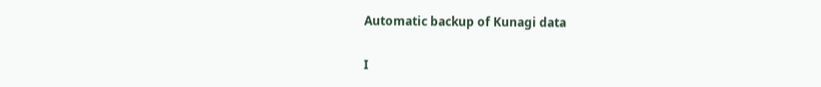Automatic backup of Kunagi data

I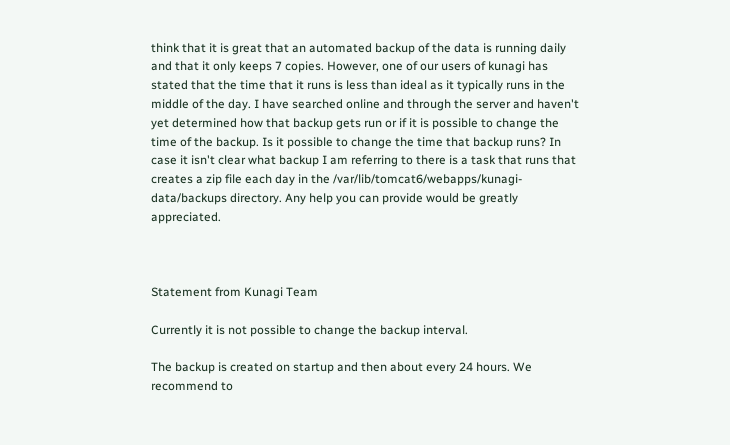think that it is great that an automated backup of the data is running daily and that it only keeps 7 copies. However, one of our users of kunagi has stated that the time that it runs is less than ideal as it typically runs in the middle of the day. I have searched online and through the server and haven't yet determined how that backup gets run or if it is possible to change the time of the backup. Is it possible to change the time that backup runs? In case it isn't clear what backup I am referring to there is a task that runs that creates a zip file each day in the /var/lib/tomcat6/webapps/kunagi-data/backups directory. Any help you can provide would be greatly appreciated.



Statement from Kunagi Team

Currently it is not possible to change the backup interval.

The backup is created on startup and then about every 24 hours. We recommend to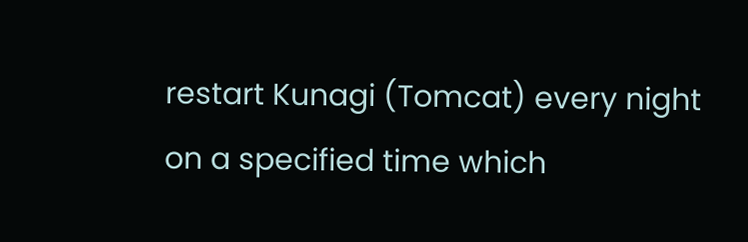restart Kunagi (Tomcat) every night on a specified time which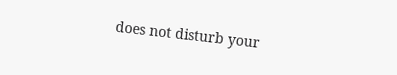does not disturb your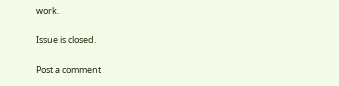work.


Issue is closed.


Post a comment